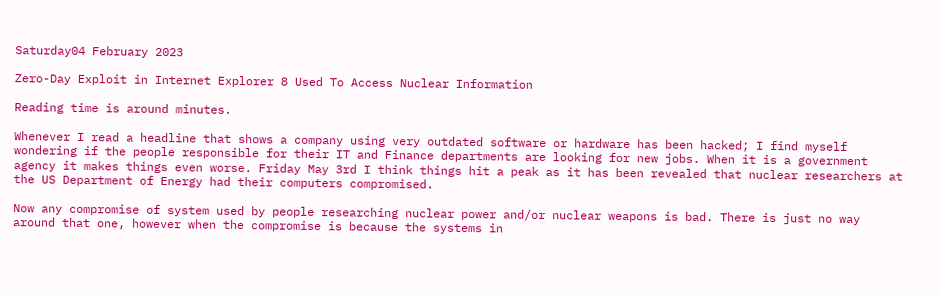Saturday04 February 2023

Zero-Day Exploit in Internet Explorer 8 Used To Access Nuclear Information

Reading time is around minutes.

Whenever I read a headline that shows a company using very outdated software or hardware has been hacked; I find myself wondering if the people responsible for their IT and Finance departments are looking for new jobs. When it is a government agency it makes things even worse. Friday May 3rd I think things hit a peak as it has been revealed that nuclear researchers at the US Department of Energy had their computers compromised.

Now any compromise of system used by people researching nuclear power and/or nuclear weapons is bad. There is just no way around that one, however when the compromise is because the systems in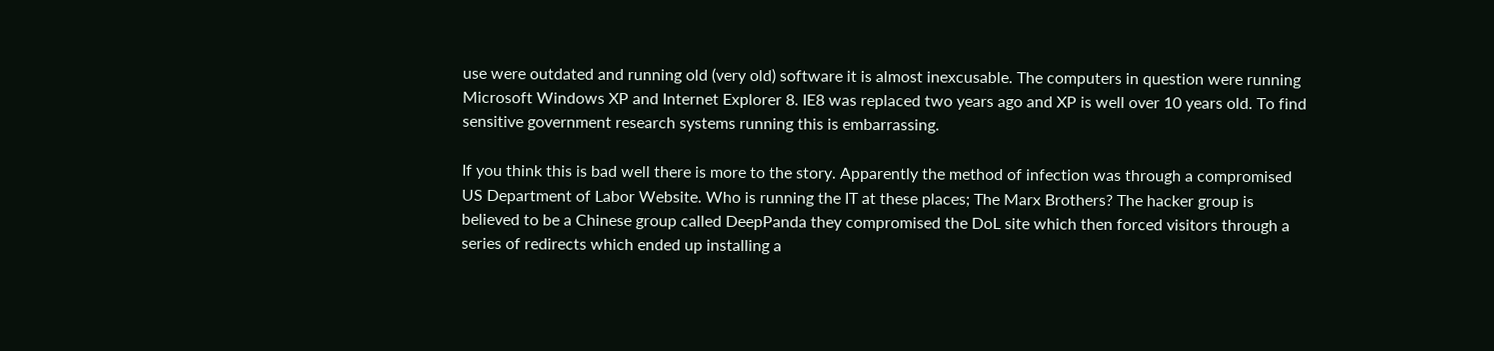use were outdated and running old (very old) software it is almost inexcusable. The computers in question were running Microsoft Windows XP and Internet Explorer 8. IE8 was replaced two years ago and XP is well over 10 years old. To find sensitive government research systems running this is embarrassing.

If you think this is bad well there is more to the story. Apparently the method of infection was through a compromised US Department of Labor Website. Who is running the IT at these places; The Marx Brothers? The hacker group is believed to be a Chinese group called DeepPanda they compromised the DoL site which then forced visitors through a series of redirects which ended up installing a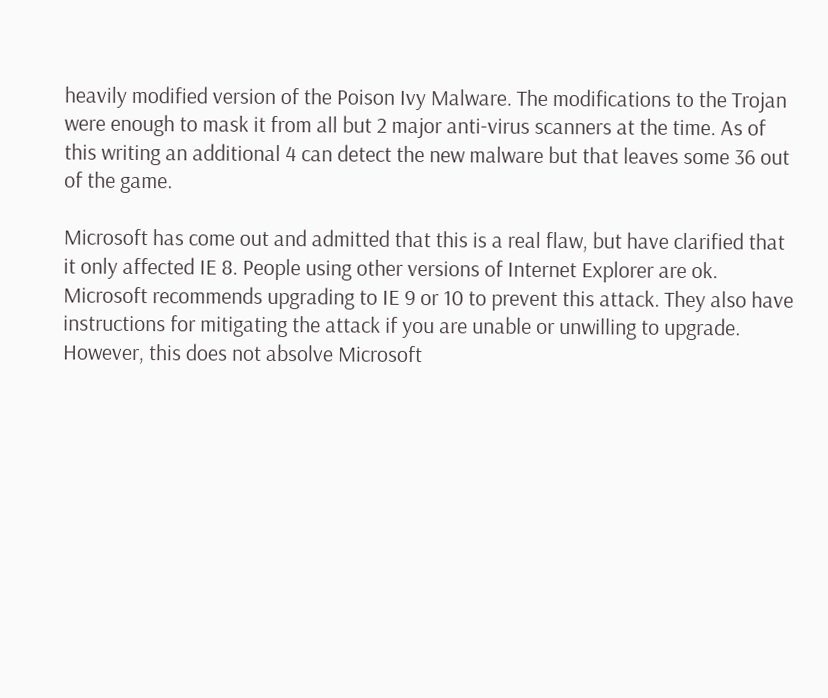heavily modified version of the Poison Ivy Malware. The modifications to the Trojan were enough to mask it from all but 2 major anti-virus scanners at the time. As of this writing an additional 4 can detect the new malware but that leaves some 36 out of the game.

Microsoft has come out and admitted that this is a real flaw, but have clarified that it only affected IE 8. People using other versions of Internet Explorer are ok. Microsoft recommends upgrading to IE 9 or 10 to prevent this attack. They also have instructions for mitigating the attack if you are unable or unwilling to upgrade. However, this does not absolve Microsoft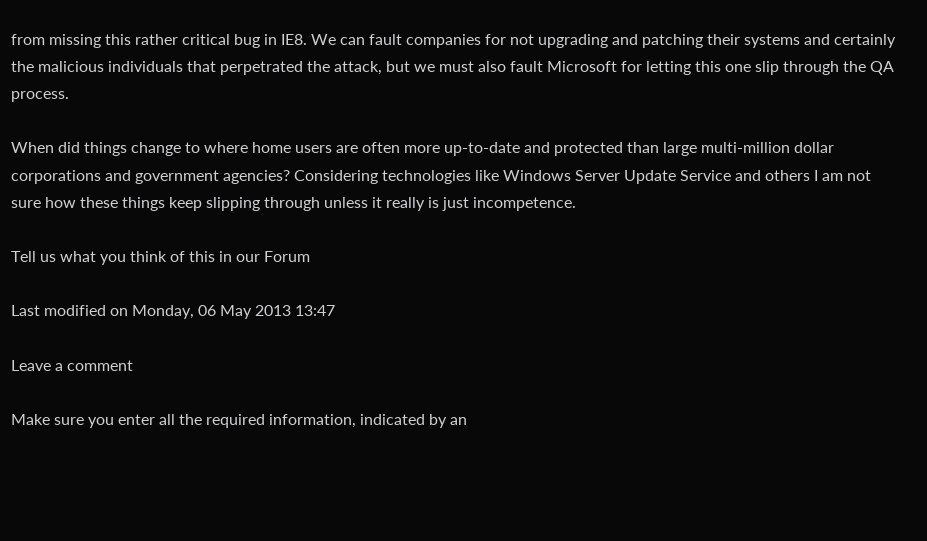from missing this rather critical bug in IE8. We can fault companies for not upgrading and patching their systems and certainly the malicious individuals that perpetrated the attack, but we must also fault Microsoft for letting this one slip through the QA process.

When did things change to where home users are often more up-to-date and protected than large multi-million dollar corporations and government agencies? Considering technologies like Windows Server Update Service and others I am not sure how these things keep slipping through unless it really is just incompetence.

Tell us what you think of this in our Forum

Last modified on Monday, 06 May 2013 13:47

Leave a comment

Make sure you enter all the required information, indicated by an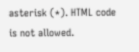asterisk (*). HTML code is not allowed.